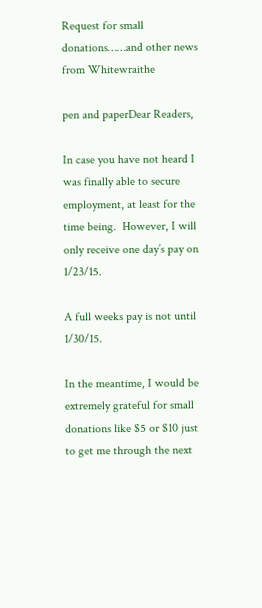Request for small donations……and other news from Whitewraithe

pen and paperDear Readers,

In case you have not heard I was finally able to secure employment, at least for the time being.  However, I will only receive one day’s pay on 1/23/15.

A full weeks pay is not until 1/30/15.

In the meantime, I would be extremely grateful for small donations like $5 or $10 just to get me through the next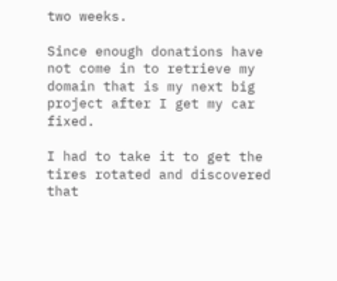two weeks.

Since enough donations have not come in to retrieve my domain that is my next big project after I get my car fixed.

I had to take it to get the tires rotated and discovered that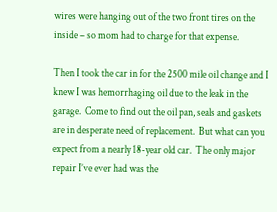wires were hanging out of the two front tires on the inside – so mom had to charge for that expense.

Then I took the car in for the 2500 mile oil change and I knew I was hemorrhaging oil due to the leak in the garage.  Come to find out the oil pan, seals and gaskets are in desperate need of replacement.  But what can you expect from a nearly 18-year old car.  The only major repair I’ve ever had was the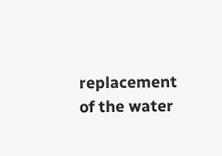replacement of the water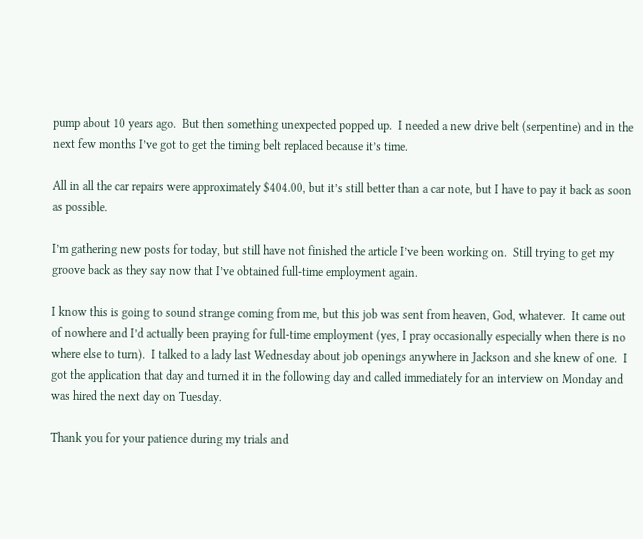pump about 10 years ago.  But then something unexpected popped up.  I needed a new drive belt (serpentine) and in the next few months I’ve got to get the timing belt replaced because it’s time.

All in all the car repairs were approximately $404.00, but it’s still better than a car note, but I have to pay it back as soon as possible.

I’m gathering new posts for today, but still have not finished the article I’ve been working on.  Still trying to get my groove back as they say now that I’ve obtained full-time employment again.

I know this is going to sound strange coming from me, but this job was sent from heaven, God, whatever.  It came out of nowhere and I’d actually been praying for full-time employment (yes, I pray occasionally especially when there is no where else to turn).  I talked to a lady last Wednesday about job openings anywhere in Jackson and she knew of one.  I got the application that day and turned it in the following day and called immediately for an interview on Monday and was hired the next day on Tuesday.

Thank you for your patience during my trials and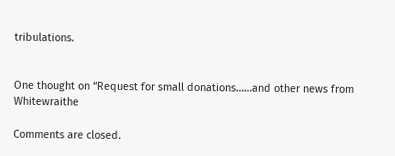tribulations.


One thought on “Request for small donations……and other news from Whitewraithe

Comments are closed.